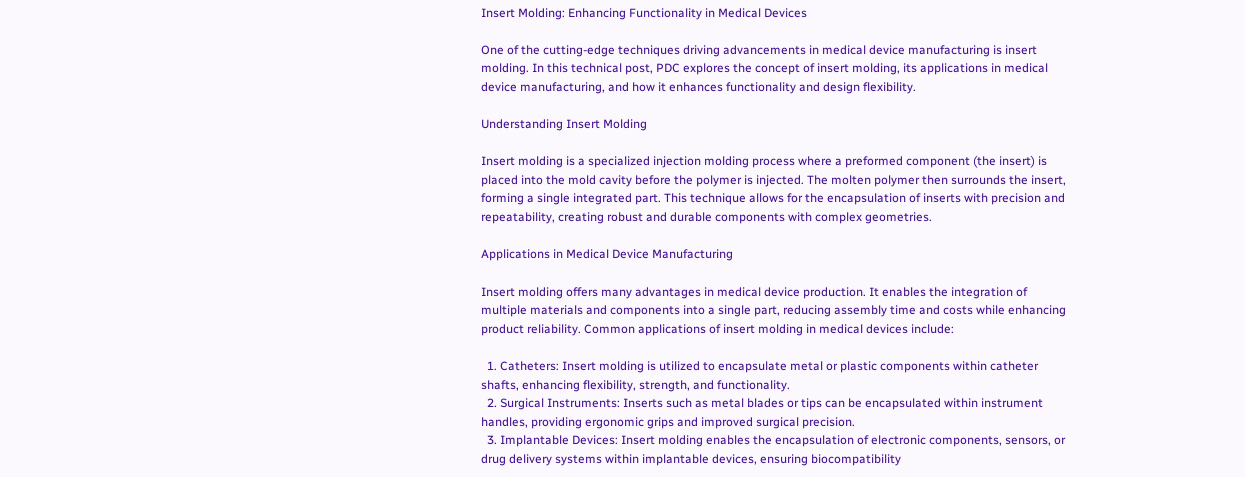Insert Molding: Enhancing Functionality in Medical Devices

One of the cutting-edge techniques driving advancements in medical device manufacturing is insert molding. In this technical post, PDC explores the concept of insert molding, its applications in medical device manufacturing, and how it enhances functionality and design flexibility.

Understanding Insert Molding

Insert molding is a specialized injection molding process where a preformed component (the insert) is placed into the mold cavity before the polymer is injected. The molten polymer then surrounds the insert, forming a single integrated part. This technique allows for the encapsulation of inserts with precision and repeatability, creating robust and durable components with complex geometries.

Applications in Medical Device Manufacturing

Insert molding offers many advantages in medical device production. It enables the integration of multiple materials and components into a single part, reducing assembly time and costs while enhancing product reliability. Common applications of insert molding in medical devices include:

  1. Catheters: Insert molding is utilized to encapsulate metal or plastic components within catheter shafts, enhancing flexibility, strength, and functionality.
  2. Surgical Instruments: Inserts such as metal blades or tips can be encapsulated within instrument handles, providing ergonomic grips and improved surgical precision.
  3. Implantable Devices: Insert molding enables the encapsulation of electronic components, sensors, or drug delivery systems within implantable devices, ensuring biocompatibility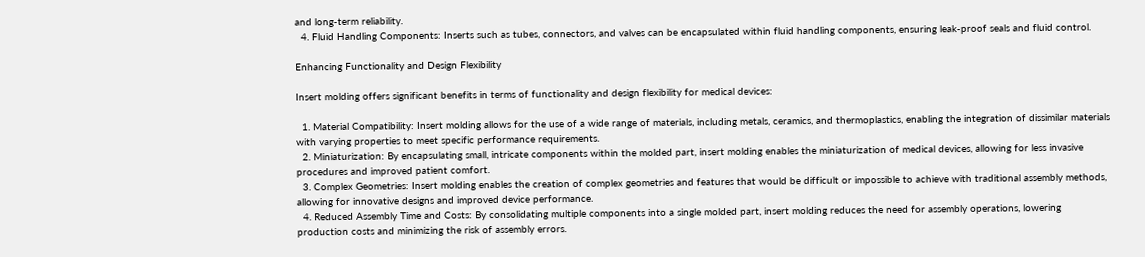and long-term reliability.
  4. Fluid Handling Components: Inserts such as tubes, connectors, and valves can be encapsulated within fluid handling components, ensuring leak-proof seals and fluid control.

Enhancing Functionality and Design Flexibility

Insert molding offers significant benefits in terms of functionality and design flexibility for medical devices:

  1. Material Compatibility: Insert molding allows for the use of a wide range of materials, including metals, ceramics, and thermoplastics, enabling the integration of dissimilar materials with varying properties to meet specific performance requirements.
  2. Miniaturization: By encapsulating small, intricate components within the molded part, insert molding enables the miniaturization of medical devices, allowing for less invasive procedures and improved patient comfort.
  3. Complex Geometries: Insert molding enables the creation of complex geometries and features that would be difficult or impossible to achieve with traditional assembly methods, allowing for innovative designs and improved device performance.
  4. Reduced Assembly Time and Costs: By consolidating multiple components into a single molded part, insert molding reduces the need for assembly operations, lowering production costs and minimizing the risk of assembly errors.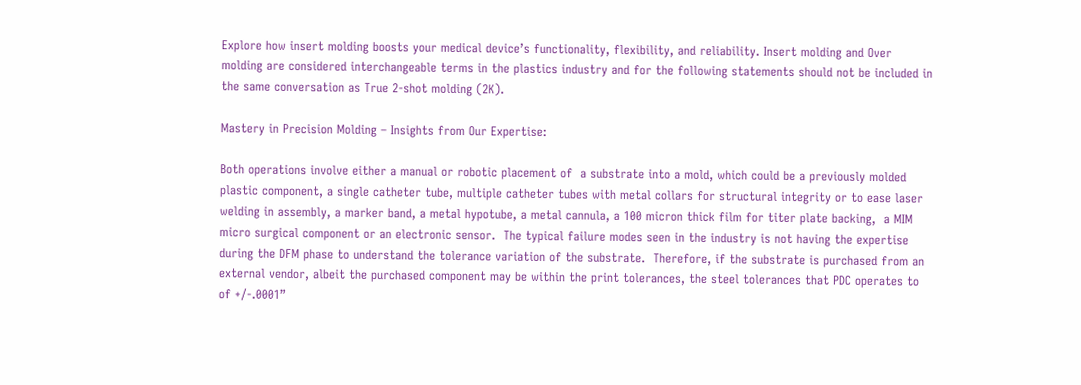Explore how insert molding boosts your medical device’s functionality, flexibility, and reliability. Insert molding and Over molding are considered interchangeable terms in the plastics industry and for the following statements should not be included in the same conversation as True 2-shot molding (2K).

Mastery in Precision Molding – Insights from Our Expertise:

Both operations involve either a manual or robotic placement of  a substrate into a mold, which could be a previously molded plastic component, a single catheter tube, multiple catheter tubes with metal collars for structural integrity or to ease laser welding in assembly, a marker band, a metal hypotube, a metal cannula, a 100 micron thick film for titer plate backing,  a MIM micro surgical component or an electronic sensor.  The typical failure modes seen in the industry is not having the expertise during the DFM phase to understand the tolerance variation of the substrate.  Therefore, if the substrate is purchased from an external vendor, albeit the purchased component may be within the print tolerances, the steel tolerances that PDC operates to of +/-.0001”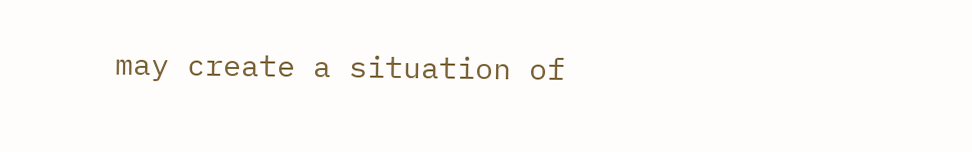may create a situation of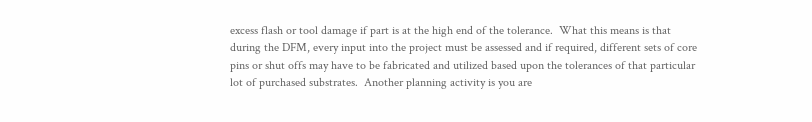excess flash or tool damage if part is at the high end of the tolerance.  What this means is that during the DFM, every input into the project must be assessed and if required, different sets of core pins or shut offs may have to be fabricated and utilized based upon the tolerances of that particular lot of purchased substrates.  Another planning activity is you are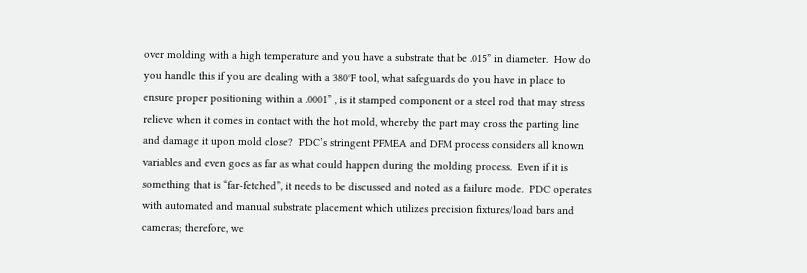over molding with a high temperature and you have a substrate that be .015” in diameter.  How do you handle this if you are dealing with a 380°F tool, what safeguards do you have in place to ensure proper positioning within a .0001” , is it stamped component or a steel rod that may stress relieve when it comes in contact with the hot mold, whereby the part may cross the parting line and damage it upon mold close?  PDC’s stringent PFMEA and DFM process considers all known variables and even goes as far as what could happen during the molding process.  Even if it is something that is “far-fetched”, it needs to be discussed and noted as a failure mode.  PDC operates with automated and manual substrate placement which utilizes precision fixtures/load bars and cameras; therefore, we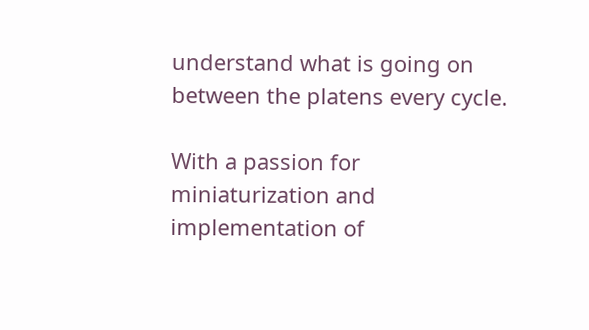understand what is going on between the platens every cycle.

With a passion for miniaturization and implementation of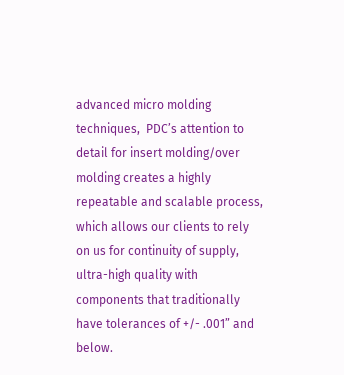advanced micro molding techniques,  PDC’s attention to detail for insert molding/over molding creates a highly repeatable and scalable process, which allows our clients to rely on us for continuity of supply, ultra-high quality with components that traditionally have tolerances of +/- .001” and below.